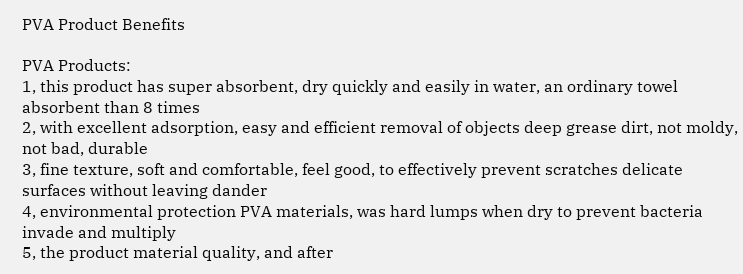PVA Product Benefits

PVA Products:
1, this product has super absorbent, dry quickly and easily in water, an ordinary towel absorbent than 8 times
2, with excellent adsorption, easy and efficient removal of objects deep grease dirt, not moldy, not bad, durable
3, fine texture, soft and comfortable, feel good, to effectively prevent scratches delicate surfaces without leaving dander
4, environmental protection PVA materials, was hard lumps when dry to prevent bacteria invade and multiply
5, the product material quality, and after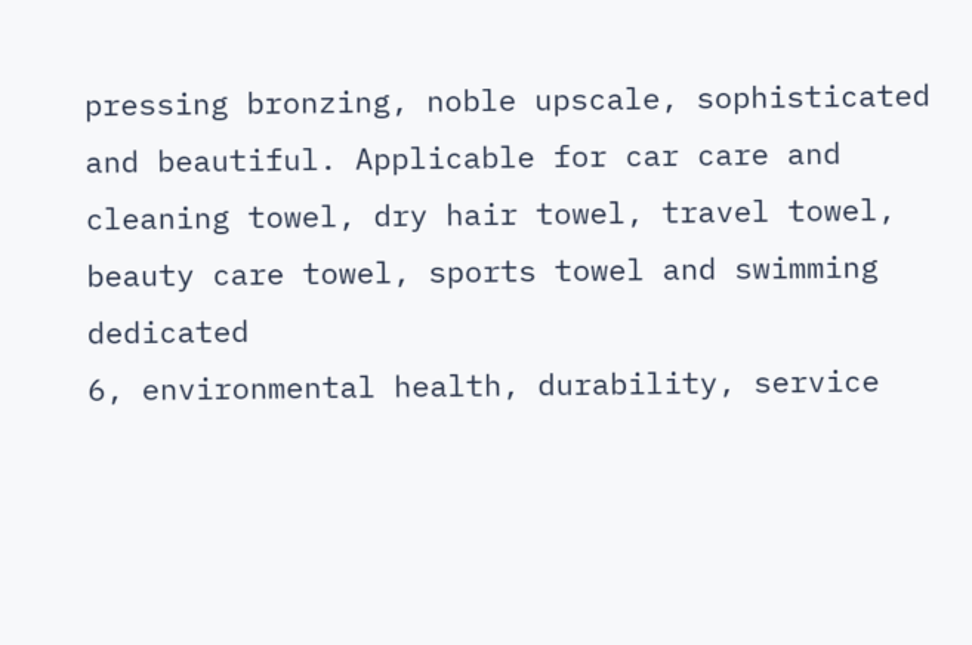pressing bronzing, noble upscale, sophisticated and beautiful. Applicable for car care and cleaning towel, dry hair towel, travel towel, beauty care towel, sports towel and swimming dedicated
6, environmental health, durability, service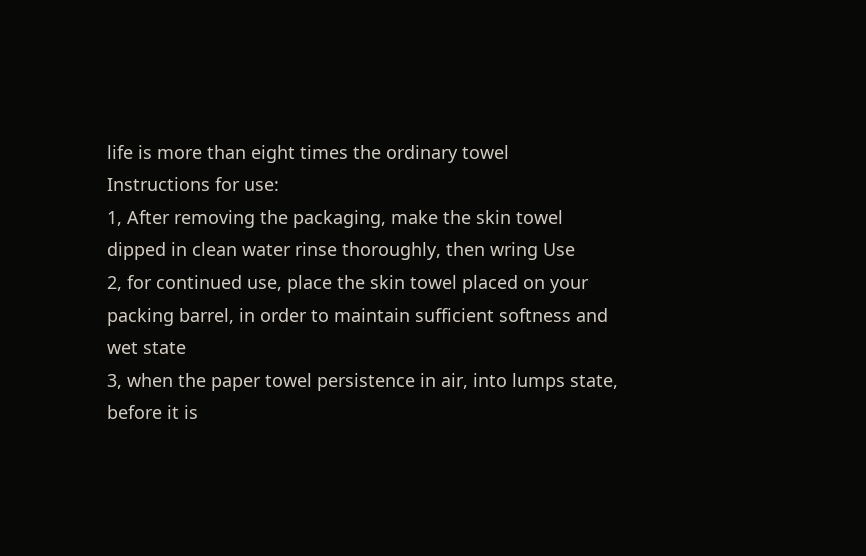life is more than eight times the ordinary towel
Instructions for use:
1, After removing the packaging, make the skin towel dipped in clean water rinse thoroughly, then wring Use
2, for continued use, place the skin towel placed on your packing barrel, in order to maintain sufficient softness and wet state
3, when the paper towel persistence in air, into lumps state, before it is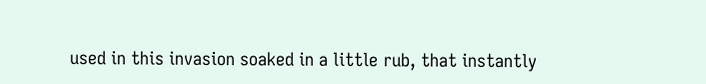used in this invasion soaked in a little rub, that instantly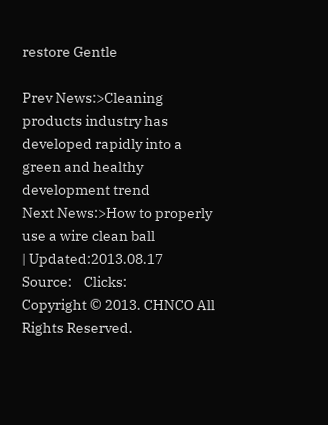restore Gentle

Prev News:>Cleaning products industry has developed rapidly into a green and healthy development trend
Next News:>How to properly use a wire clean ball
| Updated:2013.08.17    Source:    Clicks:
Copyright © 2013. CHNCO All Rights Reserved.